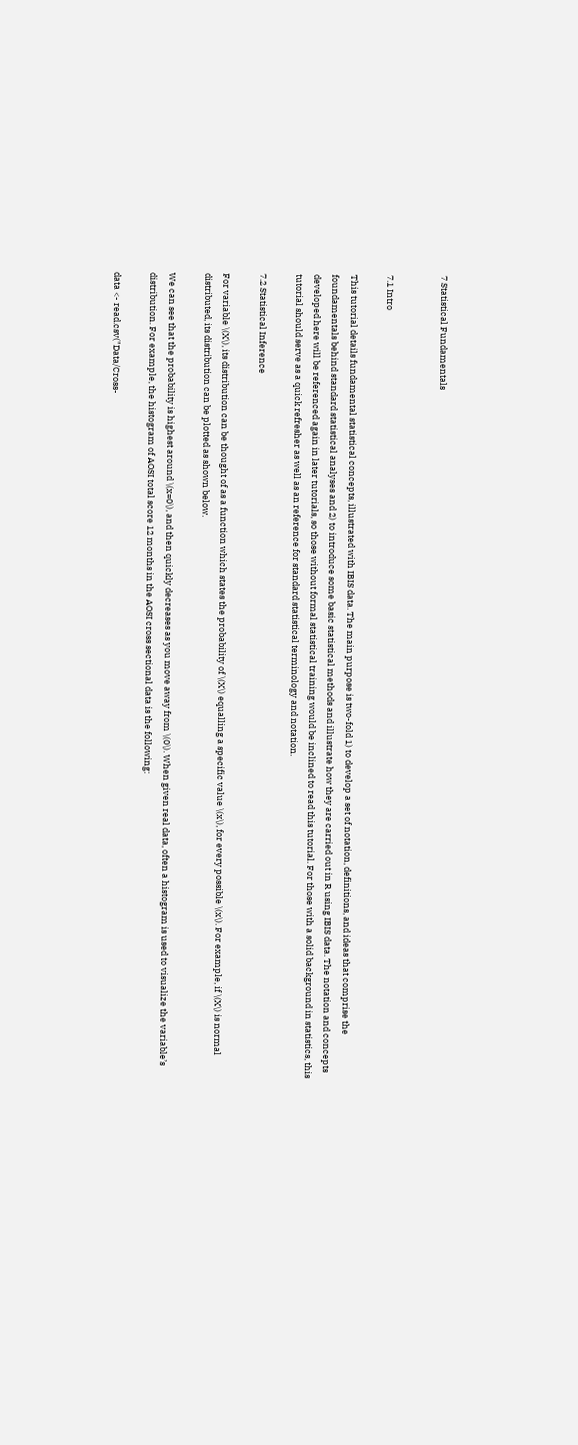7 Statistical Fundamentals


7.1 Intro

This tutorial details fundamental statistical concepts, illustrated with IBIS data. The main purpose is two-fold 1) to develop a set of notation, definitions, and ideas that comprise the foundamentals behind standard statistical analyses and 2) to introduce some basic statistical methods and illustrate how they are carried out in R using IBIS data. The notation and concepts developed here will be referenced again in later tutorials, so those without formal statistical training would be inclined to read this tutorial. For those with a solid background in statistics, this tutorial should serve as a quick refresher as well as an reference for standard statistical terminology and notation.

7.2 Statistical Inference

For variable \(X\), its distribution can be thought of as a function which states the probability of \(X\) equalling a specific value \(x\), for every possible \(x\). For example, if \(X\) is normal distributed, its distribution can be plotted as shown below.

We can see that the probability is highest around \(x=0\), and then quickly decreases as you move away from \(0\). When given real data, often a histogram is used to visualize the variable’s distribution. For example, the histogram of AOSI total score 12 months in the AOSI cross sectional data is the following:

data <- read.csv("Data/Cross-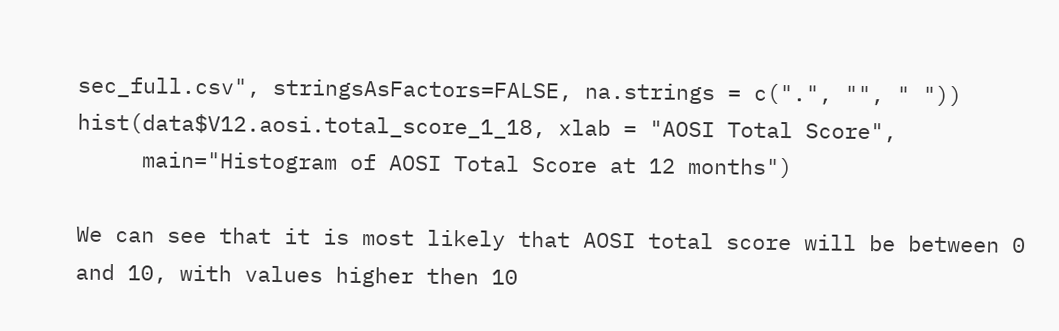sec_full.csv", stringsAsFactors=FALSE, na.strings = c(".", "", " "))
hist(data$V12.aosi.total_score_1_18, xlab = "AOSI Total Score",
     main="Histogram of AOSI Total Score at 12 months")

We can see that it is most likely that AOSI total score will be between 0 and 10, with values higher then 10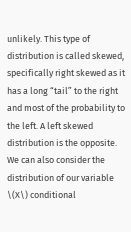unlikely. This type of distribution is called skewed, specifically right skewed as it has a long “tail” to the right and most of the probability to the left. A left skewed distribution is the opposite. We can also consider the distribution of our variable \(X\) conditional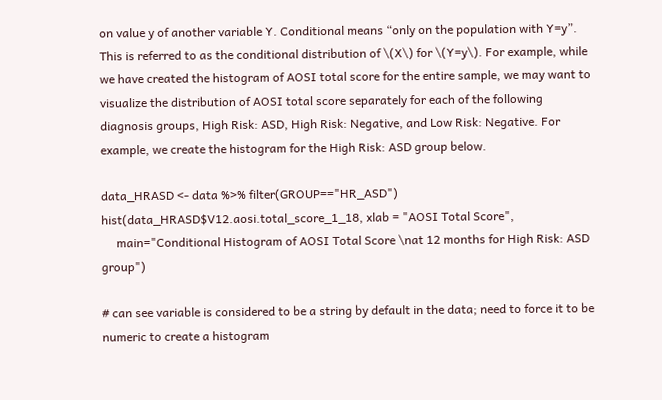on value y of another variable Y. Conditional means “only on the population with Y=y”. This is referred to as the conditional distribution of \(X\) for \(Y=y\). For example, while we have created the histogram of AOSI total score for the entire sample, we may want to visualize the distribution of AOSI total score separately for each of the following diagnosis groups, High Risk: ASD, High Risk: Negative, and Low Risk: Negative. For example, we create the histogram for the High Risk: ASD group below.

data_HRASD <- data %>% filter(GROUP=="HR_ASD")
hist(data_HRASD$V12.aosi.total_score_1_18, xlab = "AOSI Total Score",
     main="Conditional Histogram of AOSI Total Score \nat 12 months for High Risk: ASD group")

# can see variable is considered to be a string by default in the data; need to force it to be numeric to create a histogram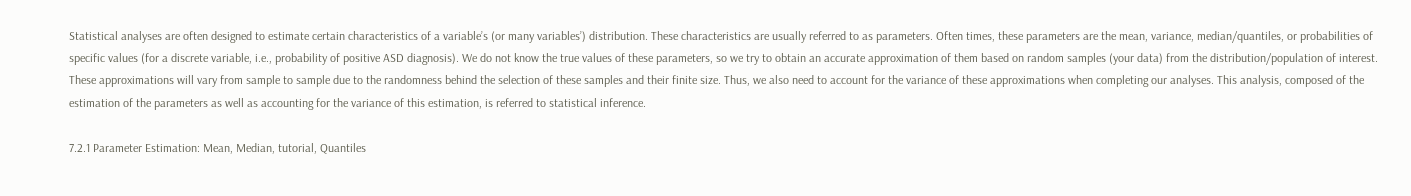Statistical analyses are often designed to estimate certain characteristics of a variable’s (or many variables’) distribution. These characteristics are usually referred to as parameters. Often times, these parameters are the mean, variance, median/quantiles, or probabilities of specific values (for a discrete variable, i.e., probability of positive ASD diagnosis). We do not know the true values of these parameters, so we try to obtain an accurate approximation of them based on random samples (your data) from the distribution/population of interest. These approximations will vary from sample to sample due to the randomness behind the selection of these samples and their finite size. Thus, we also need to account for the variance of these approximations when completing our analyses. This analysis, composed of the estimation of the parameters as well as accounting for the variance of this estimation, is referred to statistical inference.

7.2.1 Parameter Estimation: Mean, Median, tutorial, Quantiles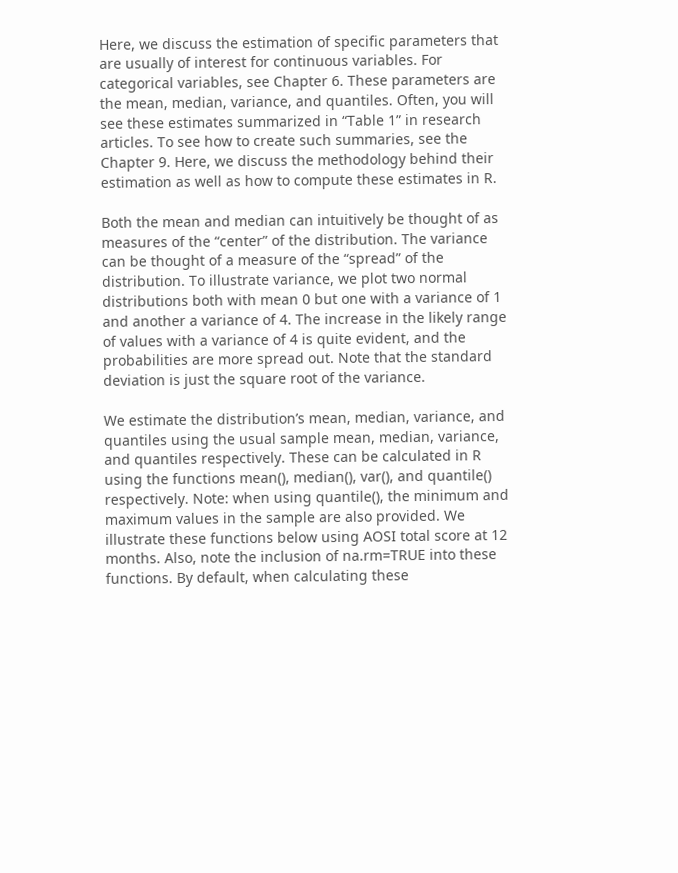Here, we discuss the estimation of specific parameters that are usually of interest for continuous variables. For categorical variables, see Chapter 6. These parameters are the mean, median, variance, and quantiles. Often, you will see these estimates summarized in “Table 1” in research articles. To see how to create such summaries, see the Chapter 9. Here, we discuss the methodology behind their estimation as well as how to compute these estimates in R.

Both the mean and median can intuitively be thought of as measures of the “center” of the distribution. The variance can be thought of a measure of the “spread” of the distribution. To illustrate variance, we plot two normal distributions both with mean 0 but one with a variance of 1 and another a variance of 4. The increase in the likely range of values with a variance of 4 is quite evident, and the probabilities are more spread out. Note that the standard deviation is just the square root of the variance.

We estimate the distribution’s mean, median, variance, and quantiles using the usual sample mean, median, variance, and quantiles respectively. These can be calculated in R using the functions mean(), median(), var(), and quantile() respectively. Note: when using quantile(), the minimum and maximum values in the sample are also provided. We illustrate these functions below using AOSI total score at 12 months. Also, note the inclusion of na.rm=TRUE into these functions. By default, when calculating these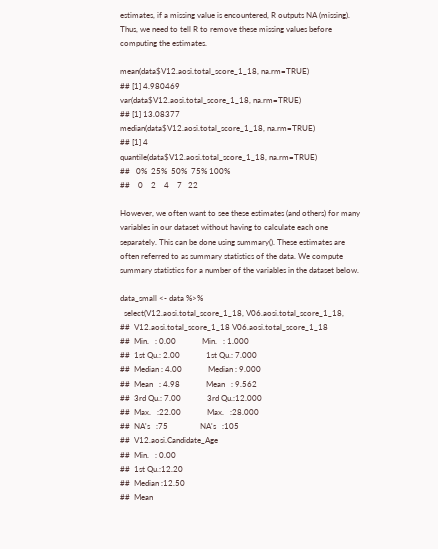estimates, if a missing value is encountered, R outputs NA (missing). Thus, we need to tell R to remove these missing values before computing the estimates.

mean(data$V12.aosi.total_score_1_18, na.rm=TRUE)
## [1] 4.980469
var(data$V12.aosi.total_score_1_18, na.rm=TRUE)
## [1] 13.08377
median(data$V12.aosi.total_score_1_18, na.rm=TRUE)
## [1] 4
quantile(data$V12.aosi.total_score_1_18, na.rm=TRUE)
##   0%  25%  50%  75% 100%
##    0    2    4    7   22

However, we often want to see these estimates (and others) for many variables in our dataset without having to calculate each one separately. This can be done using summary(). These estimates are often referred to as summary statistics of the data. We compute summary statistics for a number of the variables in the dataset below.

data_small <- data %>%
  select(V12.aosi.total_score_1_18, V06.aosi.total_score_1_18,
##  V12.aosi.total_score_1_18 V06.aosi.total_score_1_18
##  Min.   : 0.00             Min.   : 1.000
##  1st Qu.: 2.00             1st Qu.: 7.000
##  Median : 4.00             Median : 9.000
##  Mean   : 4.98             Mean   : 9.562
##  3rd Qu.: 7.00             3rd Qu.:12.000
##  Max.   :22.00             Max.   :28.000
##  NA's   :75                NA's   :105
##  V12.aosi.Candidate_Age
##  Min.   : 0.00
##  1st Qu.:12.20
##  Median :12.50
##  Mean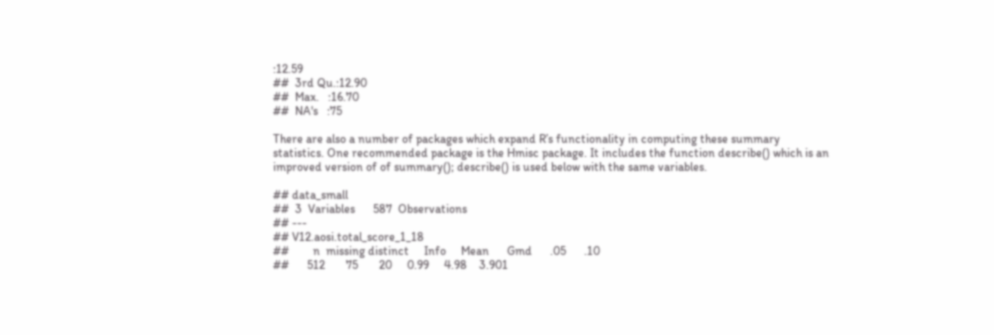:12.59
##  3rd Qu.:12.90
##  Max.   :16.70
##  NA's   :75

There are also a number of packages which expand R’s functionality in computing these summary statistics. One recommended package is the Hmisc package. It includes the function describe() which is an improved version of of summary(); describe() is used below with the same variables.

## data_small
##  3  Variables      587  Observations
## ---
## V12.aosi.total_score_1_18
##        n  missing distinct     Info     Mean      Gmd      .05      .10
##      512       75       20     0.99     4.98    3.901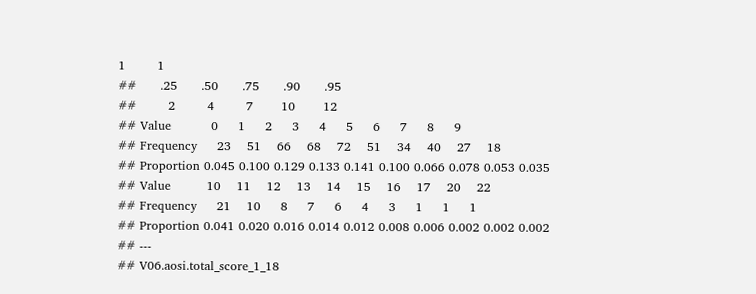1        1
##      .25      .50      .75      .90      .95
##        2        4        7       10       12
## Value          0     1     2     3     4     5     6     7     8     9
## Frequency     23    51    66    68    72    51    34    40    27    18
## Proportion 0.045 0.100 0.129 0.133 0.141 0.100 0.066 0.078 0.053 0.035
## Value         10    11    12    13    14    15    16    17    20    22
## Frequency     21    10     8     7     6     4     3     1     1     1
## Proportion 0.041 0.020 0.016 0.014 0.012 0.008 0.006 0.002 0.002 0.002
## ---
## V06.aosi.total_score_1_18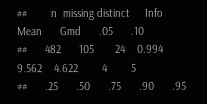##        n  missing distinct     Info     Mean      Gmd      .05      .10
##      482      105       24    0.994    9.562    4.622        4        5
##      .25      .50      .75      .90      .95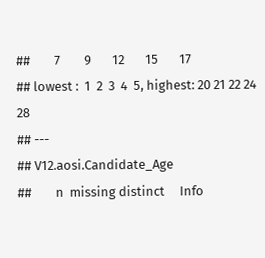##        7        9       12       15       17
## lowest :  1  2  3  4  5, highest: 20 21 22 24 28
## ---
## V12.aosi.Candidate_Age
##        n  missing distinct     Info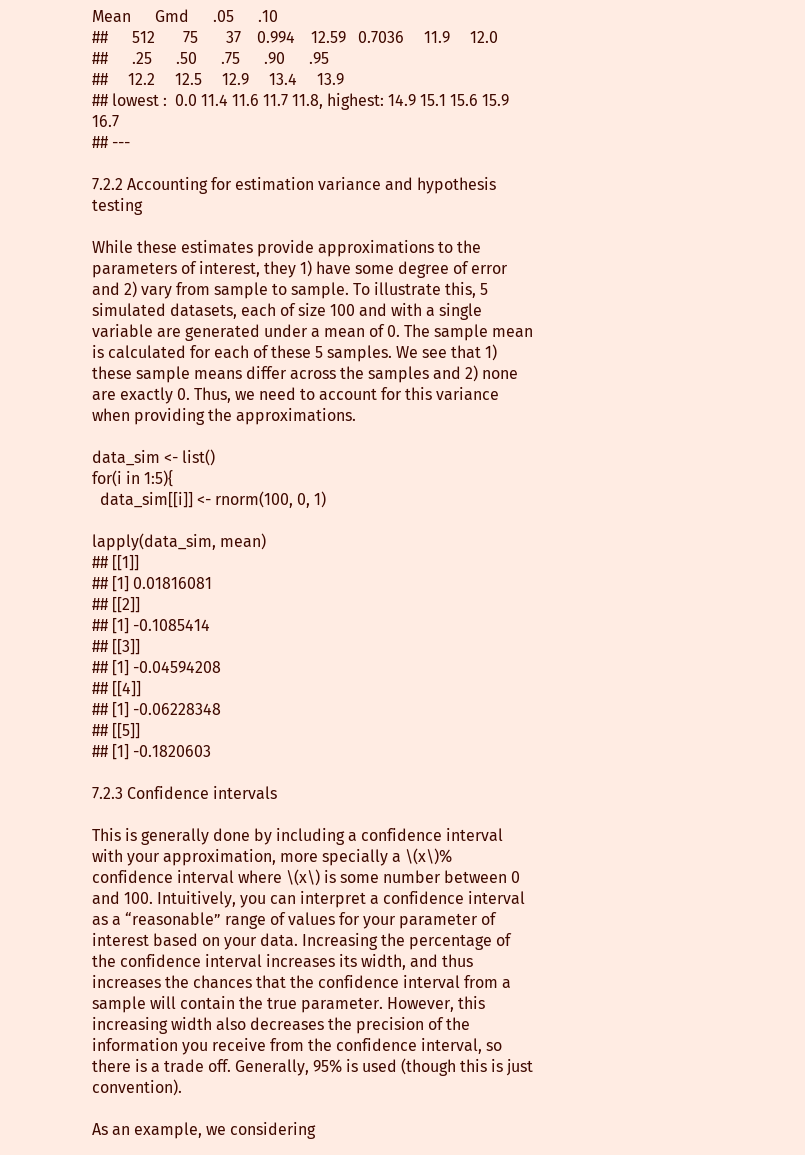Mean      Gmd      .05      .10
##      512       75       37    0.994    12.59   0.7036     11.9     12.0
##      .25      .50      .75      .90      .95
##     12.2     12.5     12.9     13.4     13.9
## lowest :  0.0 11.4 11.6 11.7 11.8, highest: 14.9 15.1 15.6 15.9 16.7
## ---

7.2.2 Accounting for estimation variance and hypothesis testing

While these estimates provide approximations to the parameters of interest, they 1) have some degree of error and 2) vary from sample to sample. To illustrate this, 5 simulated datasets, each of size 100 and with a single variable are generated under a mean of 0. The sample mean is calculated for each of these 5 samples. We see that 1) these sample means differ across the samples and 2) none are exactly 0. Thus, we need to account for this variance when providing the approximations.

data_sim <- list()
for(i in 1:5){
  data_sim[[i]] <- rnorm(100, 0, 1)

lapply(data_sim, mean)
## [[1]]
## [1] 0.01816081
## [[2]]
## [1] -0.1085414
## [[3]]
## [1] -0.04594208
## [[4]]
## [1] -0.06228348
## [[5]]
## [1] -0.1820603

7.2.3 Confidence intervals

This is generally done by including a confidence interval with your approximation, more specially a \(x\)% confidence interval where \(x\) is some number between 0 and 100. Intuitively, you can interpret a confidence interval as a “reasonable” range of values for your parameter of interest based on your data. Increasing the percentage of the confidence interval increases its width, and thus increases the chances that the confidence interval from a sample will contain the true parameter. However, this increasing width also decreases the precision of the information you receive from the confidence interval, so there is a trade off. Generally, 95% is used (though this is just convention).

As an example, we considering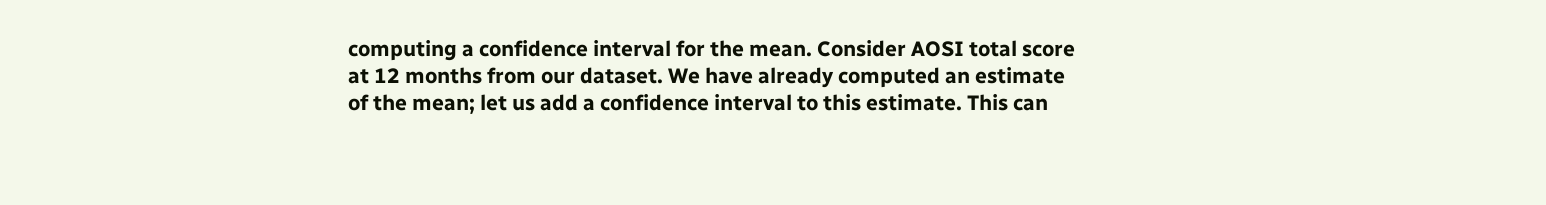computing a confidence interval for the mean. Consider AOSI total score at 12 months from our dataset. We have already computed an estimate of the mean; let us add a confidence interval to this estimate. This can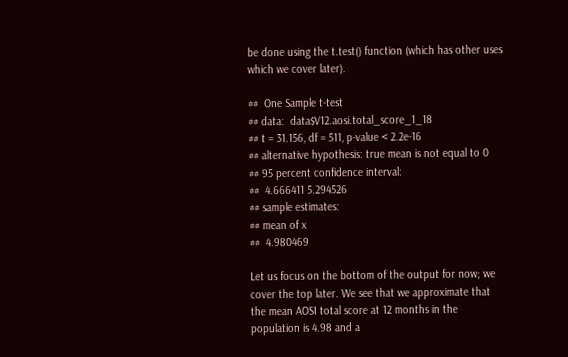be done using the t.test() function (which has other uses which we cover later).

##  One Sample t-test
## data:  data$V12.aosi.total_score_1_18
## t = 31.156, df = 511, p-value < 2.2e-16
## alternative hypothesis: true mean is not equal to 0
## 95 percent confidence interval:
##  4.666411 5.294526
## sample estimates:
## mean of x
##  4.980469

Let us focus on the bottom of the output for now; we cover the top later. We see that we approximate that the mean AOSI total score at 12 months in the population is 4.98 and a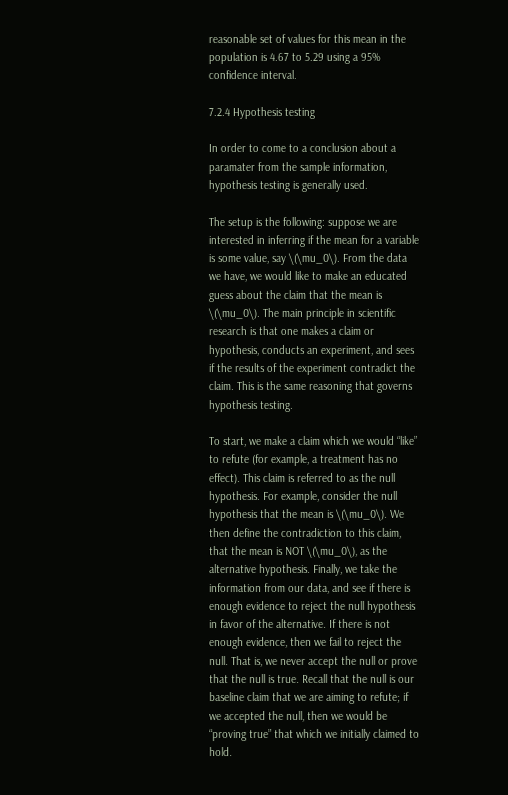reasonable set of values for this mean in the population is 4.67 to 5.29 using a 95% confidence interval.

7.2.4 Hypothesis testing

In order to come to a conclusion about a paramater from the sample information, hypothesis testing is generally used.

The setup is the following: suppose we are interested in inferring if the mean for a variable is some value, say \(\mu_0\). From the data we have, we would like to make an educated guess about the claim that the mean is \(\mu_0\). The main principle in scientific research is that one makes a claim or hypothesis, conducts an experiment, and sees if the results of the experiment contradict the claim. This is the same reasoning that governs hypothesis testing.

To start, we make a claim which we would “like” to refute (for example, a treatment has no effect). This claim is referred to as the null hypothesis. For example, consider the null hypothesis that the mean is \(\mu_0\). We then define the contradiction to this claim, that the mean is NOT \(\mu_0\), as the alternative hypothesis. Finally, we take the information from our data, and see if there is enough evidence to reject the null hypothesis in favor of the alternative. If there is not enough evidence, then we fail to reject the null. That is, we never accept the null or prove that the null is true. Recall that the null is our baseline claim that we are aiming to refute; if we accepted the null, then we would be “proving true” that which we initially claimed to hold.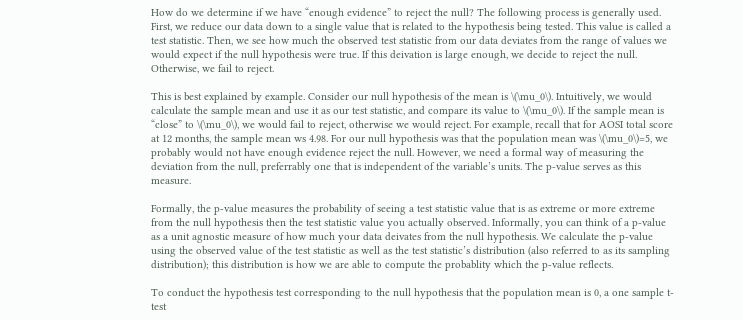How do we determine if we have “enough evidence” to reject the null? The following process is generally used. First, we reduce our data down to a single value that is related to the hypothesis being tested. This value is called a test statistic. Then, we see how much the observed test statistic from our data deviates from the range of values we would expect if the null hypothesis were true. If this deivation is large enough, we decide to reject the null. Otherwise, we fail to reject.

This is best explained by example. Consider our null hypothesis of the mean is \(\mu_0\). Intuitively, we would calculate the sample mean and use it as our test statistic, and compare its value to \(\mu_0\). If the sample mean is “close” to \(\mu_0\), we would fail to reject, otherwise we would reject. For example, recall that for AOSI total score at 12 months, the sample mean ws 4.98. For our null hypothesis was that the population mean was \(\mu_0\)=5, we probably would not have enough evidence reject the null. However, we need a formal way of measuring the deviation from the null, preferrably one that is independent of the variable’s units. The p-value serves as this measure.

Formally, the p-value measures the probability of seeing a test statistic value that is as extreme or more extreme from the null hypothesis then the test statistic value you actually observed. Informally, you can think of a p-value as a unit agnostic measure of how much your data deivates from the null hypothesis. We calculate the p-value using the observed value of the test statistic as well as the test statistic’s distribution (also referred to as its sampling distribution); this distribution is how we are able to compute the probablity which the p-value reflects.

To conduct the hypothesis test corresponding to the null hypothesis that the population mean is 0, a one sample t-test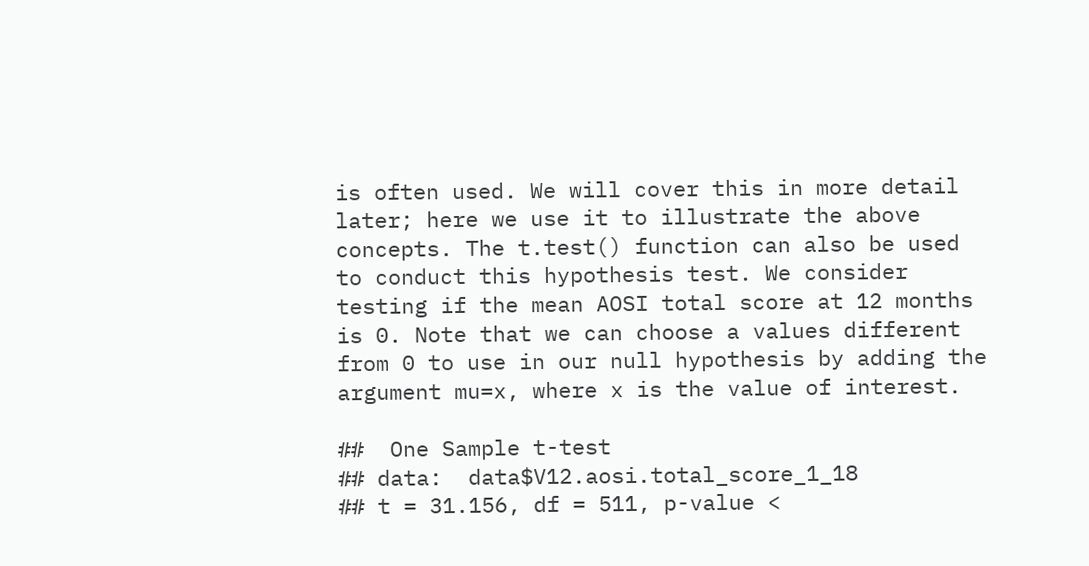is often used. We will cover this in more detail later; here we use it to illustrate the above concepts. The t.test() function can also be used to conduct this hypothesis test. We consider testing if the mean AOSI total score at 12 months is 0. Note that we can choose a values different from 0 to use in our null hypothesis by adding the argument mu=x, where x is the value of interest.

##  One Sample t-test
## data:  data$V12.aosi.total_score_1_18
## t = 31.156, df = 511, p-value <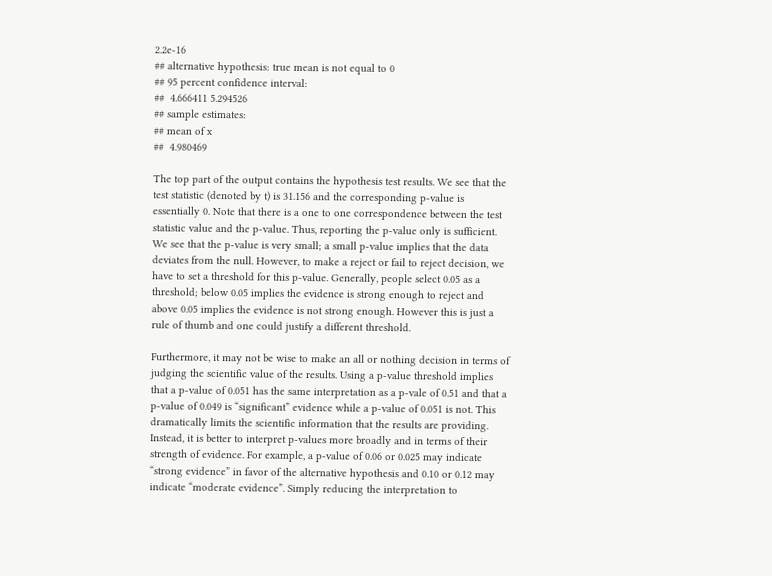2.2e-16
## alternative hypothesis: true mean is not equal to 0
## 95 percent confidence interval:
##  4.666411 5.294526
## sample estimates:
## mean of x
##  4.980469

The top part of the output contains the hypothesis test results. We see that the test statistic (denoted by t) is 31.156 and the corresponding p-value is essentially 0. Note that there is a one to one correspondence between the test statistic value and the p-value. Thus, reporting the p-value only is sufficient. We see that the p-value is very small; a small p-value implies that the data deviates from the null. However, to make a reject or fail to reject decision, we have to set a threshold for this p-value. Generally, people select 0.05 as a threshold; below 0.05 implies the evidence is strong enough to reject and above 0.05 implies the evidence is not strong enough. However this is just a rule of thumb and one could justify a different threshold.

Furthermore, it may not be wise to make an all or nothing decision in terms of judging the scientific value of the results. Using a p-value threshold implies that a p-value of 0.051 has the same interpretation as a p-vale of 0.51 and that a p-value of 0.049 is “significant” evidence while a p-value of 0.051 is not. This dramatically limits the scientific information that the results are providing. Instead, it is better to interpret p-values more broadly and in terms of their strength of evidence. For example, a p-value of 0.06 or 0.025 may indicate “strong evidence” in favor of the alternative hypothesis and 0.10 or 0.12 may indicate “moderate evidence”. Simply reducing the interpretation to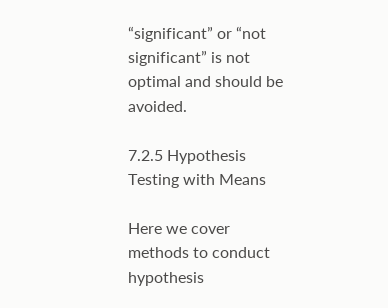“significant” or “not significant” is not optimal and should be avoided.

7.2.5 Hypothesis Testing with Means

Here we cover methods to conduct hypothesis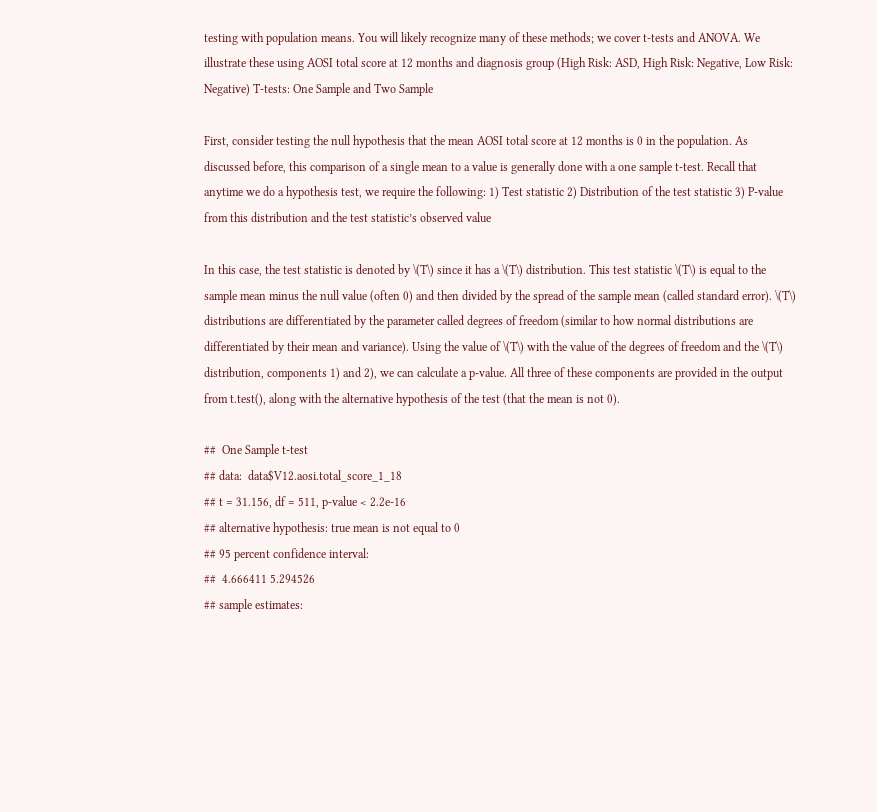testing with population means. You will likely recognize many of these methods; we cover t-tests and ANOVA. We illustrate these using AOSI total score at 12 months and diagnosis group (High Risk: ASD, High Risk: Negative, Low Risk: Negative) T-tests: One Sample and Two Sample

First, consider testing the null hypothesis that the mean AOSI total score at 12 months is 0 in the population. As discussed before, this comparison of a single mean to a value is generally done with a one sample t-test. Recall that anytime we do a hypothesis test, we require the following: 1) Test statistic 2) Distribution of the test statistic 3) P-value from this distribution and the test statistic’s observed value

In this case, the test statistic is denoted by \(T\) since it has a \(T\) distribution. This test statistic \(T\) is equal to the sample mean minus the null value (often 0) and then divided by the spread of the sample mean (called standard error). \(T\) distributions are differentiated by the parameter called degrees of freedom (similar to how normal distributions are differentiated by their mean and variance). Using the value of \(T\) with the value of the degrees of freedom and the \(T\) distribution, components 1) and 2), we can calculate a p-value. All three of these components are provided in the output from t.test(), along with the alternative hypothesis of the test (that the mean is not 0).

##  One Sample t-test
## data:  data$V12.aosi.total_score_1_18
## t = 31.156, df = 511, p-value < 2.2e-16
## alternative hypothesis: true mean is not equal to 0
## 95 percent confidence interval:
##  4.666411 5.294526
## sample estimates: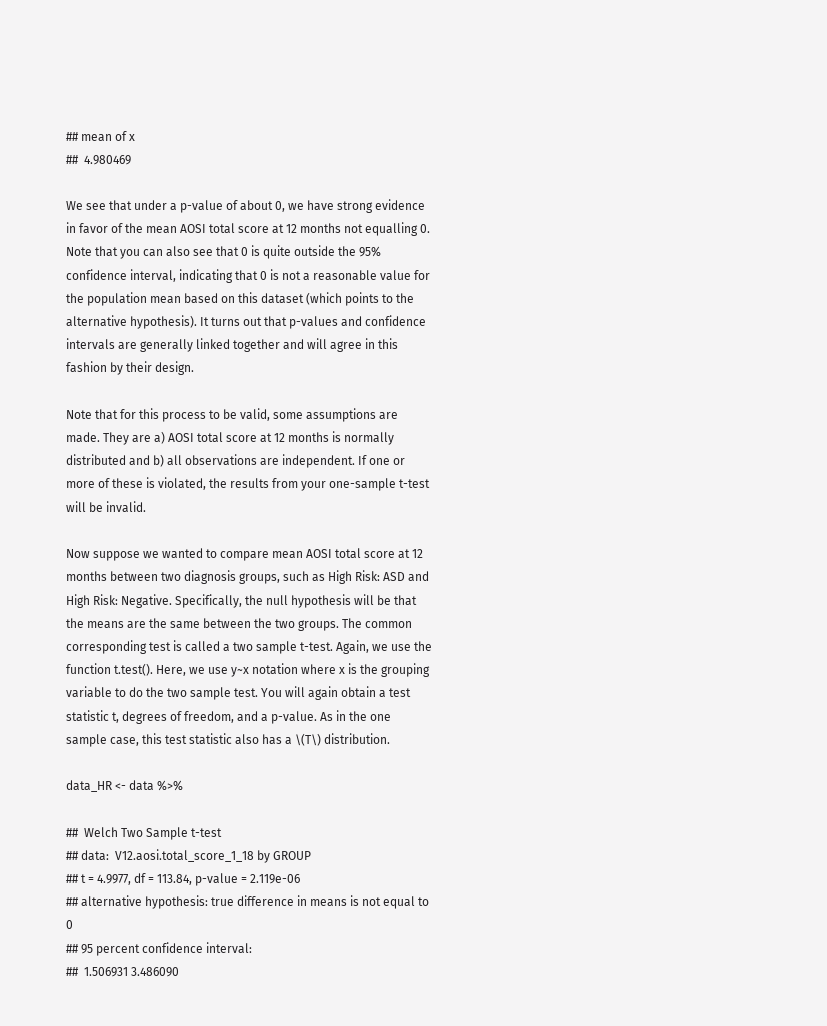## mean of x
##  4.980469

We see that under a p-value of about 0, we have strong evidence in favor of the mean AOSI total score at 12 months not equalling 0. Note that you can also see that 0 is quite outside the 95% confidence interval, indicating that 0 is not a reasonable value for the population mean based on this dataset (which points to the alternative hypothesis). It turns out that p-values and confidence intervals are generally linked together and will agree in this fashion by their design.

Note that for this process to be valid, some assumptions are made. They are a) AOSI total score at 12 months is normally distributed and b) all observations are independent. If one or more of these is violated, the results from your one-sample t-test will be invalid.

Now suppose we wanted to compare mean AOSI total score at 12 months between two diagnosis groups, such as High Risk: ASD and High Risk: Negative. Specifically, the null hypothesis will be that the means are the same between the two groups. The common corresponding test is called a two sample t-test. Again, we use the function t.test(). Here, we use y~x notation where x is the grouping variable to do the two sample test. You will again obtain a test statistic t, degrees of freedom, and a p-value. As in the one sample case, this test statistic also has a \(T\) distribution.

data_HR <- data %>%

##  Welch Two Sample t-test
## data:  V12.aosi.total_score_1_18 by GROUP
## t = 4.9977, df = 113.84, p-value = 2.119e-06
## alternative hypothesis: true difference in means is not equal to 0
## 95 percent confidence interval:
##  1.506931 3.486090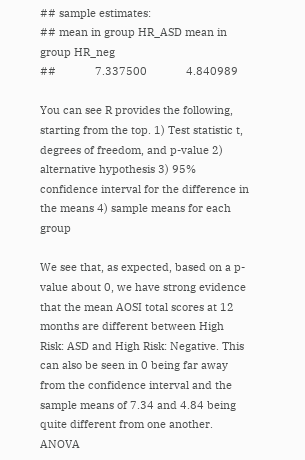## sample estimates:
## mean in group HR_ASD mean in group HR_neg
##             7.337500             4.840989

You can see R provides the following, starting from the top. 1) Test statistic t, degrees of freedom, and p-value 2) alternative hypothesis 3) 95% confidence interval for the difference in the means 4) sample means for each group

We see that, as expected, based on a p-value about 0, we have strong evidence that the mean AOSI total scores at 12 months are different between High Risk: ASD and High Risk: Negative. This can also be seen in 0 being far away from the confidence interval and the sample means of 7.34 and 4.84 being quite different from one another. ANOVA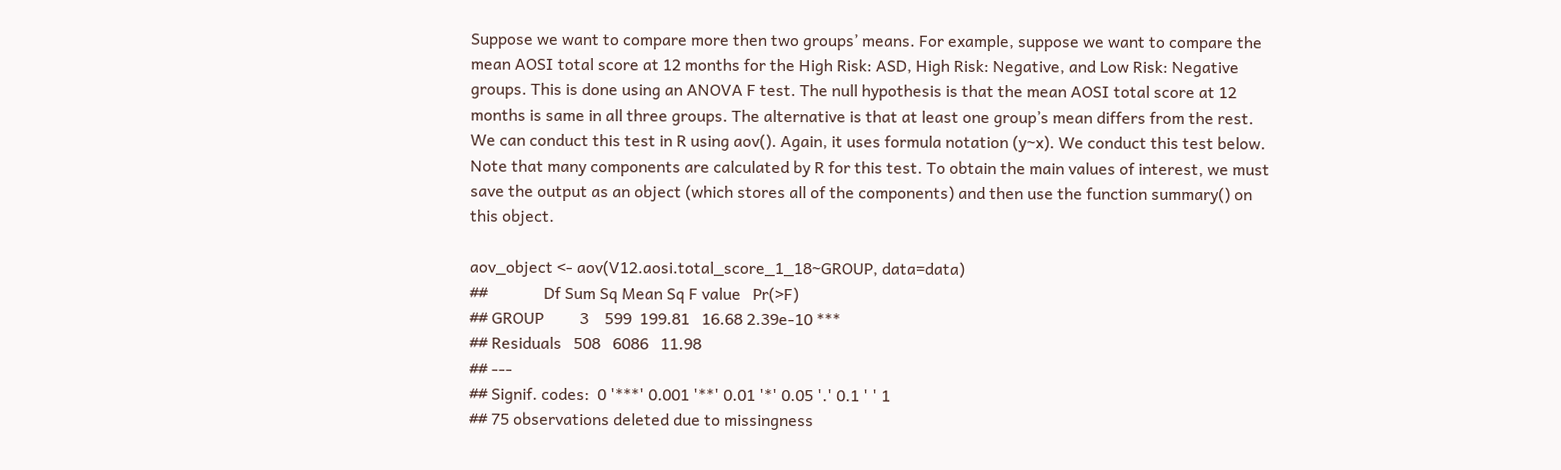Suppose we want to compare more then two groups’ means. For example, suppose we want to compare the mean AOSI total score at 12 months for the High Risk: ASD, High Risk: Negative, and Low Risk: Negative groups. This is done using an ANOVA F test. The null hypothesis is that the mean AOSI total score at 12 months is same in all three groups. The alternative is that at least one group’s mean differs from the rest. We can conduct this test in R using aov(). Again, it uses formula notation (y~x). We conduct this test below. Note that many components are calculated by R for this test. To obtain the main values of interest, we must save the output as an object (which stores all of the components) and then use the function summary() on this object.

aov_object <- aov(V12.aosi.total_score_1_18~GROUP, data=data)
##              Df Sum Sq Mean Sq F value   Pr(>F)
## GROUP         3    599  199.81   16.68 2.39e-10 ***
## Residuals   508   6086   11.98
## ---
## Signif. codes:  0 '***' 0.001 '**' 0.01 '*' 0.05 '.' 0.1 ' ' 1
## 75 observations deleted due to missingness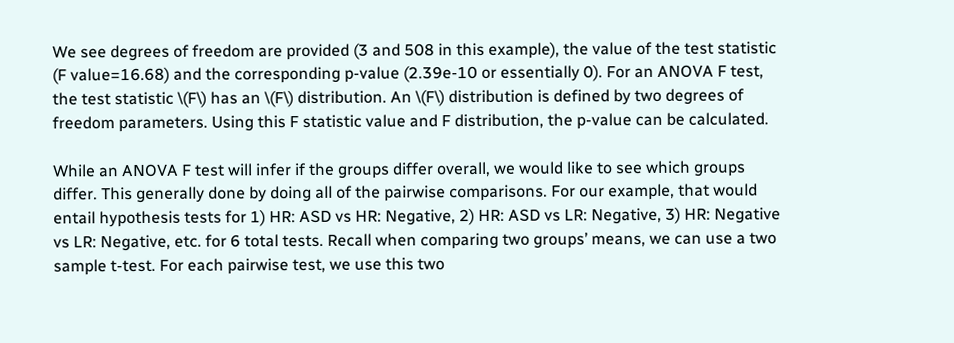We see degrees of freedom are provided (3 and 508 in this example), the value of the test statistic (F value=16.68) and the corresponding p-value (2.39e-10 or essentially 0). For an ANOVA F test, the test statistic \(F\) has an \(F\) distribution. An \(F\) distribution is defined by two degrees of freedom parameters. Using this F statistic value and F distribution, the p-value can be calculated.

While an ANOVA F test will infer if the groups differ overall, we would like to see which groups differ. This generally done by doing all of the pairwise comparisons. For our example, that would entail hypothesis tests for 1) HR: ASD vs HR: Negative, 2) HR: ASD vs LR: Negative, 3) HR: Negative vs LR: Negative, etc. for 6 total tests. Recall when comparing two groups’ means, we can use a two sample t-test. For each pairwise test, we use this two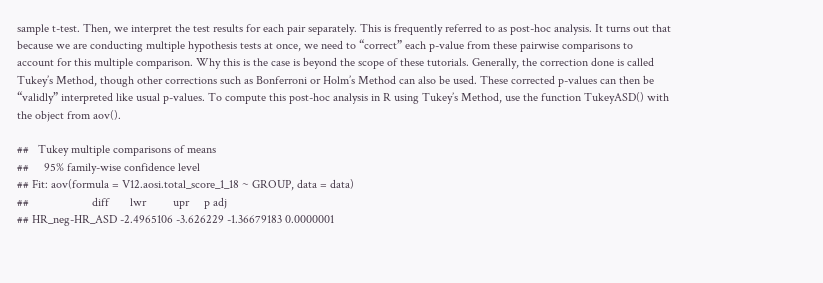sample t-test. Then, we interpret the test results for each pair separately. This is frequently referred to as post-hoc analysis. It turns out that because we are conducting multiple hypothesis tests at once, we need to “correct” each p-value from these pairwise comparisons to account for this multiple comparison. Why this is the case is beyond the scope of these tutorials. Generally, the correction done is called Tukey’s Method, though other corrections such as Bonferroni or Holm’s Method can also be used. These corrected p-values can then be “validly” interpreted like usual p-values. To compute this post-hoc analysis in R using Tukey’s Method, use the function TukeyASD() with the object from aov().

##   Tukey multiple comparisons of means
##     95% family-wise confidence level
## Fit: aov(formula = V12.aosi.total_score_1_18 ~ GROUP, data = data)
##                     diff       lwr         upr     p adj
## HR_neg-HR_ASD -2.4965106 -3.626229 -1.36679183 0.0000001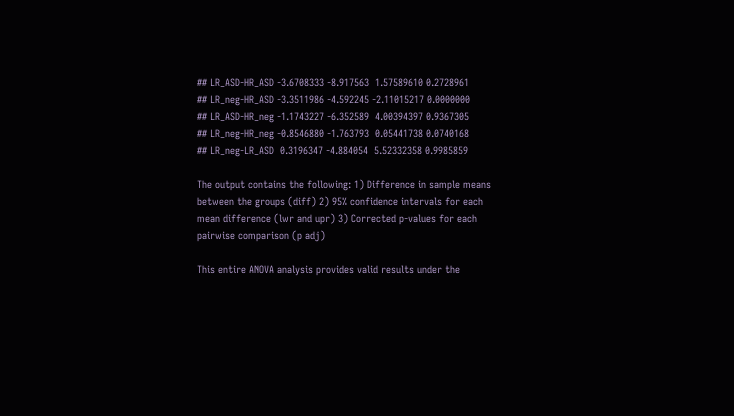## LR_ASD-HR_ASD -3.6708333 -8.917563  1.57589610 0.2728961
## LR_neg-HR_ASD -3.3511986 -4.592245 -2.11015217 0.0000000
## LR_ASD-HR_neg -1.1743227 -6.352589  4.00394397 0.9367305
## LR_neg-HR_neg -0.8546880 -1.763793  0.05441738 0.0740168
## LR_neg-LR_ASD  0.3196347 -4.884054  5.52332358 0.9985859

The output contains the following: 1) Difference in sample means between the groups (diff) 2) 95% confidence intervals for each mean difference (lwr and upr) 3) Corrected p-values for each pairwise comparison (p adj)

This entire ANOVA analysis provides valid results under the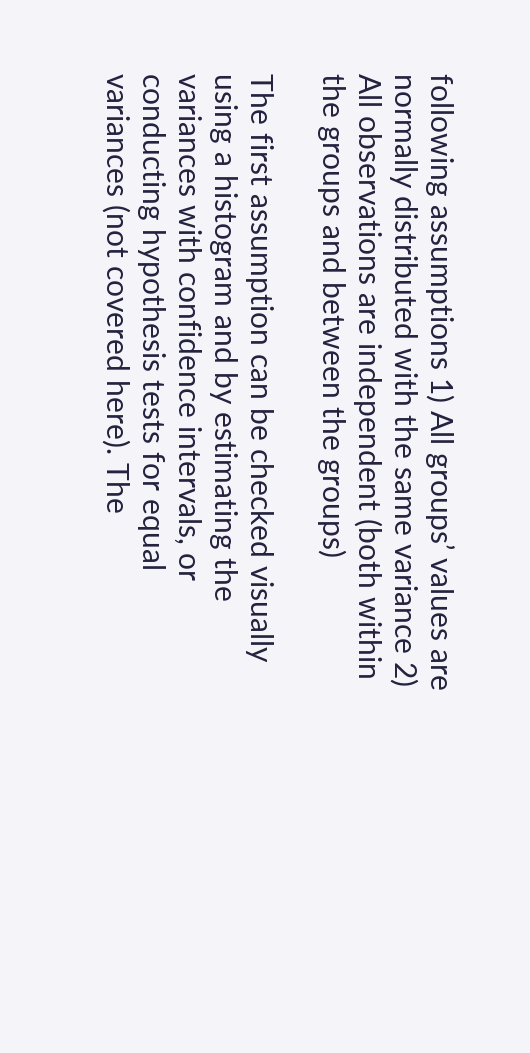following assumptions 1) All groups’ values are normally distributed with the same variance 2) All observations are independent (both within the groups and between the groups)

The first assumption can be checked visually using a histogram and by estimating the variances with confidence intervals, or conducting hypothesis tests for equal variances (not covered here). The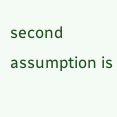second assumption is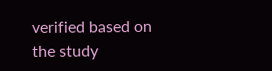verified based on the study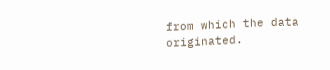from which the data originated.